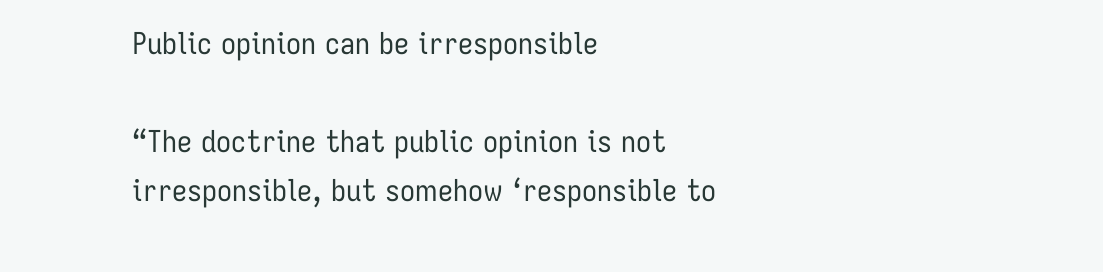Public opinion can be irresponsible

“The doctrine that public opinion is not irresponsible, but somehow ‘responsible to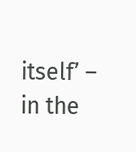itself’ – in the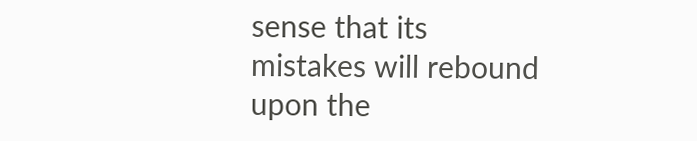sense that its mistakes will rebound upon the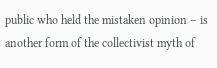public who held the mistaken opinion – is another form of the collectivist myth of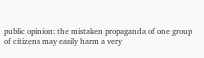public opinion: the mistaken propaganda of one group of citizens may easily harm a very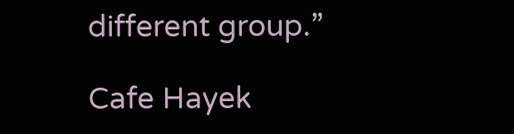different group.”

Cafe Hayek